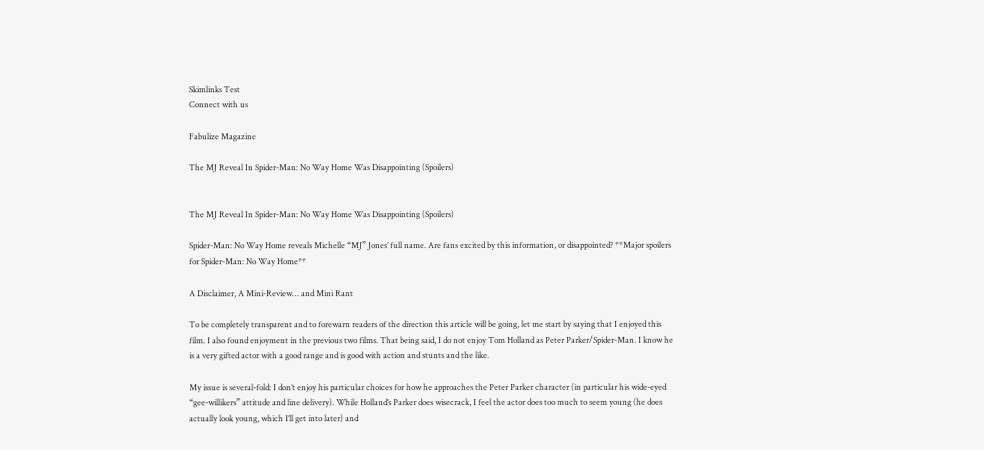Skimlinks Test
Connect with us

Fabulize Magazine

The MJ Reveal In Spider-Man: No Way Home Was Disappointing (Spoilers)


The MJ Reveal In Spider-Man: No Way Home Was Disappointing (Spoilers)

Spider-Man: No Way Home reveals Michelle “MJ” Jones’ full name. Are fans excited by this information, or disappointed? **Major spoilers for Spider-Man: No Way Home**

A Disclaimer, A Mini-Review… and Mini Rant

To be completely transparent and to forewarn readers of the direction this article will be going, let me start by saying that I enjoyed this film. I also found enjoyment in the previous two films. That being said, I do not enjoy Tom Holland as Peter Parker/Spider-Man. I know he is a very gifted actor with a good range and is good with action and stunts and the like.

My issue is several-fold: I don’t enjoy his particular choices for how he approaches the Peter Parker character (in particular his wide-eyed “gee-willikers” attitude and line delivery). While Holland’s Parker does wisecrack, I feel the actor does too much to seem young (he does actually look young, which I’ll get into later) and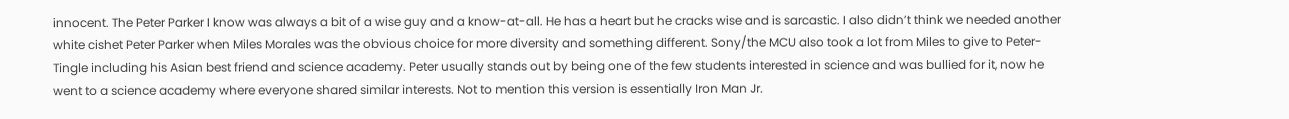innocent. The Peter Parker I know was always a bit of a wise guy and a know-at-all. He has a heart but he cracks wise and is sarcastic. I also didn’t think we needed another white cishet Peter Parker when Miles Morales was the obvious choice for more diversity and something different. Sony/the MCU also took a lot from Miles to give to Peter-Tingle including his Asian best friend and science academy. Peter usually stands out by being one of the few students interested in science and was bullied for it, now he went to a science academy where everyone shared similar interests. Not to mention this version is essentially Iron Man Jr.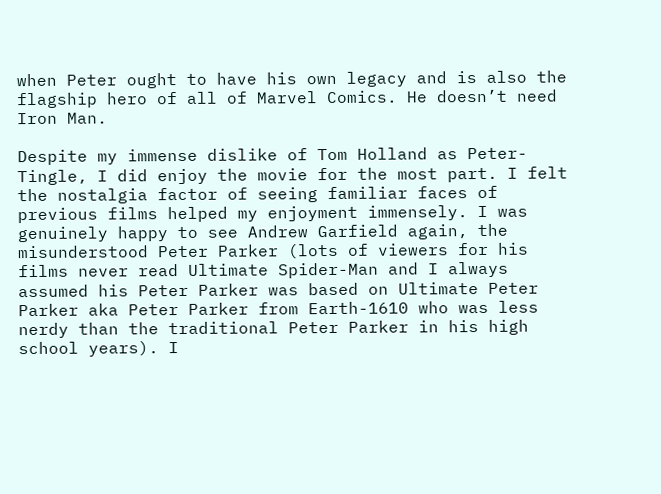when Peter ought to have his own legacy and is also the flagship hero of all of Marvel Comics. He doesn’t need Iron Man.

Despite my immense dislike of Tom Holland as Peter-Tingle, I did enjoy the movie for the most part. I felt the nostalgia factor of seeing familiar faces of previous films helped my enjoyment immensely. I was genuinely happy to see Andrew Garfield again, the misunderstood Peter Parker (lots of viewers for his films never read Ultimate Spider-Man and I always assumed his Peter Parker was based on Ultimate Peter Parker aka Peter Parker from Earth-1610 who was less nerdy than the traditional Peter Parker in his high school years). I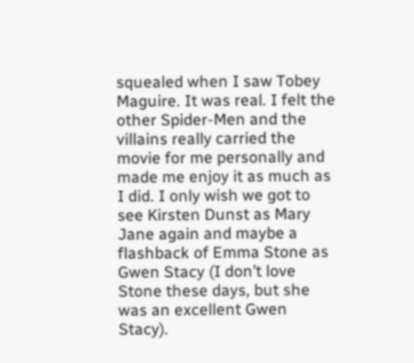squealed when I saw Tobey Maguire. It was real. I felt the other Spider-Men and the villains really carried the movie for me personally and made me enjoy it as much as I did. I only wish we got to see Kirsten Dunst as Mary Jane again and maybe a flashback of Emma Stone as Gwen Stacy (I don’t love Stone these days, but she was an excellent Gwen Stacy).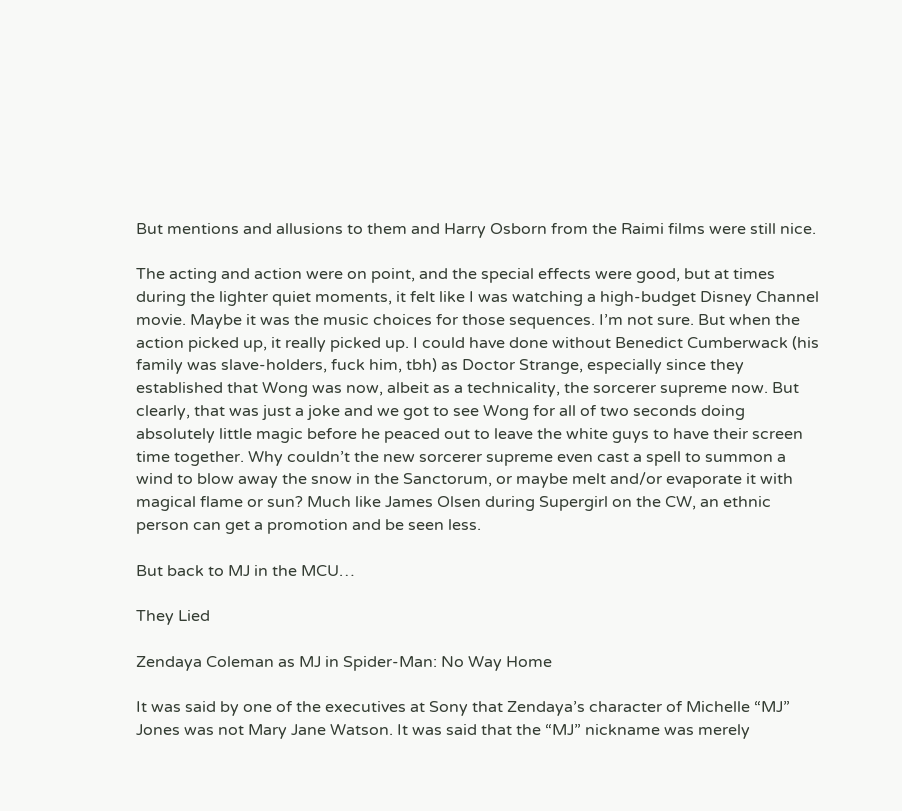But mentions and allusions to them and Harry Osborn from the Raimi films were still nice.

The acting and action were on point, and the special effects were good, but at times during the lighter quiet moments, it felt like I was watching a high-budget Disney Channel movie. Maybe it was the music choices for those sequences. I’m not sure. But when the action picked up, it really picked up. I could have done without Benedict Cumberwack (his family was slave-holders, fuck him, tbh) as Doctor Strange, especially since they established that Wong was now, albeit as a technicality, the sorcerer supreme now. But clearly, that was just a joke and we got to see Wong for all of two seconds doing absolutely little magic before he peaced out to leave the white guys to have their screen time together. Why couldn’t the new sorcerer supreme even cast a spell to summon a wind to blow away the snow in the Sanctorum, or maybe melt and/or evaporate it with magical flame or sun? Much like James Olsen during Supergirl on the CW, an ethnic person can get a promotion and be seen less.

But back to MJ in the MCU…

They Lied

Zendaya Coleman as MJ in Spider-Man: No Way Home

It was said by one of the executives at Sony that Zendaya’s character of Michelle “MJ” Jones was not Mary Jane Watson. It was said that the “MJ” nickname was merely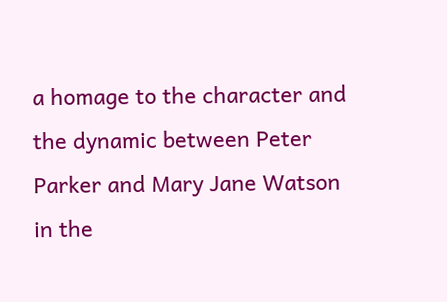a homage to the character and the dynamic between Peter Parker and Mary Jane Watson in the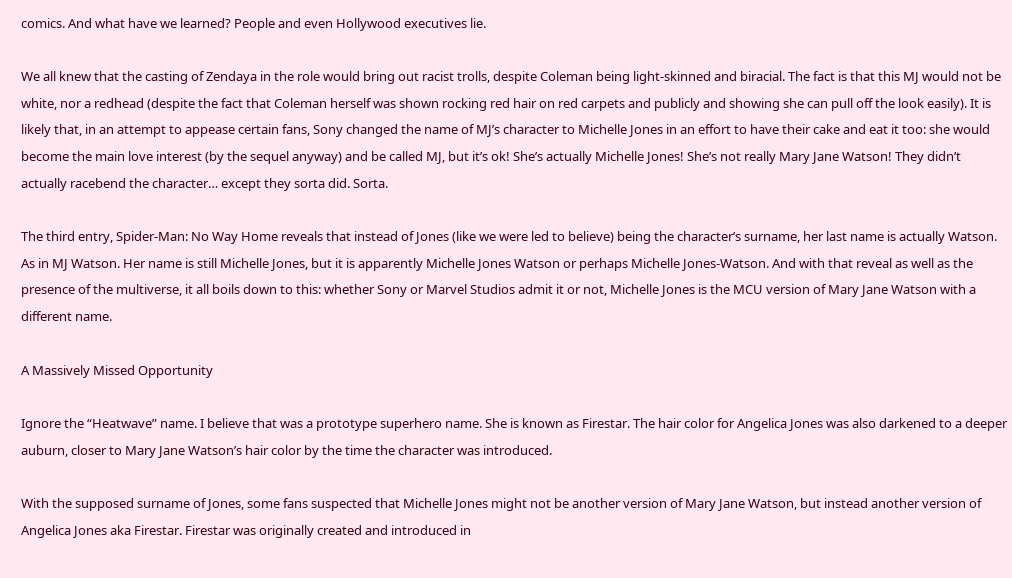comics. And what have we learned? People and even Hollywood executives lie.

We all knew that the casting of Zendaya in the role would bring out racist trolls, despite Coleman being light-skinned and biracial. The fact is that this MJ would not be white, nor a redhead (despite the fact that Coleman herself was shown rocking red hair on red carpets and publicly and showing she can pull off the look easily). It is likely that, in an attempt to appease certain fans, Sony changed the name of MJ’s character to Michelle Jones in an effort to have their cake and eat it too: she would become the main love interest (by the sequel anyway) and be called MJ, but it’s ok! She’s actually Michelle Jones! She’s not really Mary Jane Watson! They didn’t actually racebend the character… except they sorta did. Sorta.

The third entry, Spider-Man: No Way Home reveals that instead of Jones (like we were led to believe) being the character’s surname, her last name is actually Watson. As in MJ Watson. Her name is still Michelle Jones, but it is apparently Michelle Jones Watson or perhaps Michelle Jones-Watson. And with that reveal as well as the presence of the multiverse, it all boils down to this: whether Sony or Marvel Studios admit it or not, Michelle Jones is the MCU version of Mary Jane Watson with a different name.

A Massively Missed Opportunity

Ignore the “Heatwave” name. I believe that was a prototype superhero name. She is known as Firestar. The hair color for Angelica Jones was also darkened to a deeper auburn, closer to Mary Jane Watson’s hair color by the time the character was introduced.

With the supposed surname of Jones, some fans suspected that Michelle Jones might not be another version of Mary Jane Watson, but instead another version of Angelica Jones aka Firestar. Firestar was originally created and introduced in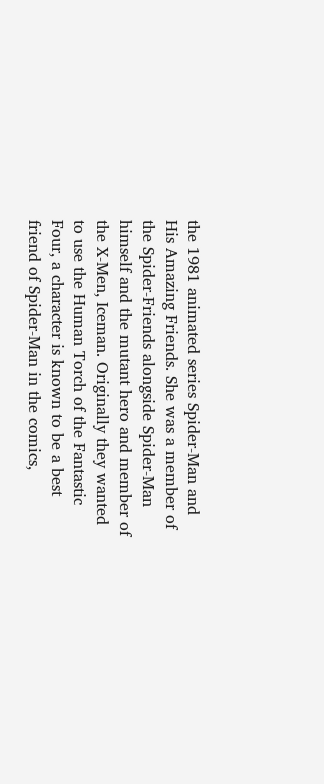the 1981 animated series Spider-Man and His Amazing Friends. She was a member of the Spider-Friends alongside Spider-Man himself and the mutant hero and member of the X-Men, Iceman. Originally they wanted to use the Human Torch of the Fantastic Four, a character is known to be a best friend of Spider-Man in the comics,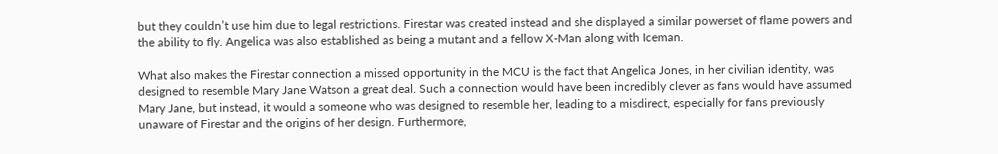but they couldn’t use him due to legal restrictions. Firestar was created instead and she displayed a similar powerset of flame powers and the ability to fly. Angelica was also established as being a mutant and a fellow X-Man along with Iceman.

What also makes the Firestar connection a missed opportunity in the MCU is the fact that Angelica Jones, in her civilian identity, was designed to resemble Mary Jane Watson a great deal. Such a connection would have been incredibly clever as fans would have assumed Mary Jane, but instead, it would a someone who was designed to resemble her, leading to a misdirect, especially for fans previously unaware of Firestar and the origins of her design. Furthermore,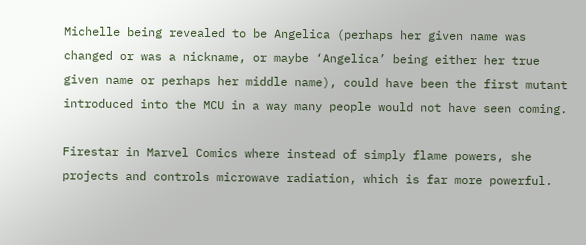Michelle being revealed to be Angelica (perhaps her given name was changed or was a nickname, or maybe ‘Angelica’ being either her true given name or perhaps her middle name), could have been the first mutant introduced into the MCU in a way many people would not have seen coming.

Firestar in Marvel Comics where instead of simply flame powers, she projects and controls microwave radiation, which is far more powerful.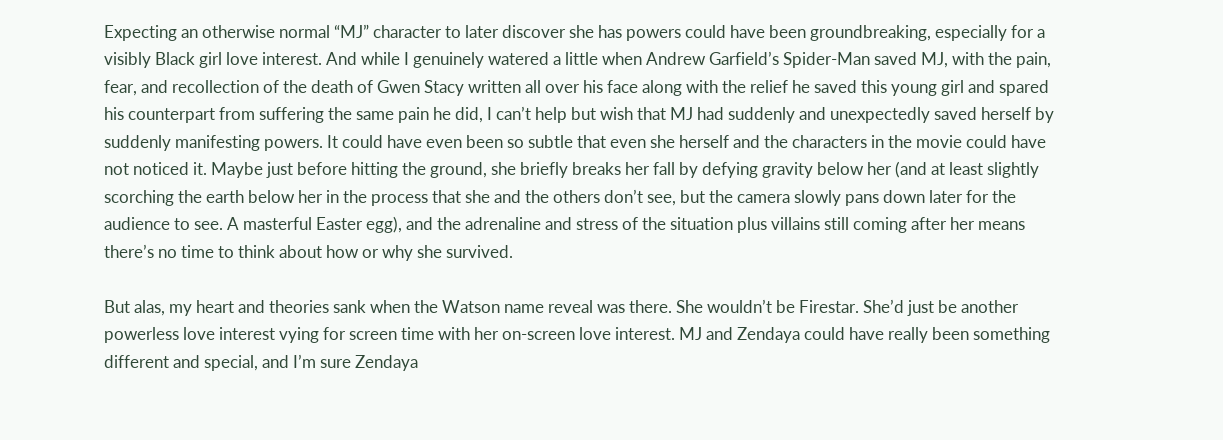Expecting an otherwise normal “MJ” character to later discover she has powers could have been groundbreaking, especially for a visibly Black girl love interest. And while I genuinely watered a little when Andrew Garfield’s Spider-Man saved MJ, with the pain, fear, and recollection of the death of Gwen Stacy written all over his face along with the relief he saved this young girl and spared his counterpart from suffering the same pain he did, I can’t help but wish that MJ had suddenly and unexpectedly saved herself by suddenly manifesting powers. It could have even been so subtle that even she herself and the characters in the movie could have not noticed it. Maybe just before hitting the ground, she briefly breaks her fall by defying gravity below her (and at least slightly scorching the earth below her in the process that she and the others don’t see, but the camera slowly pans down later for the audience to see. A masterful Easter egg), and the adrenaline and stress of the situation plus villains still coming after her means there’s no time to think about how or why she survived.

But alas, my heart and theories sank when the Watson name reveal was there. She wouldn’t be Firestar. She’d just be another powerless love interest vying for screen time with her on-screen love interest. MJ and Zendaya could have really been something different and special, and I’m sure Zendaya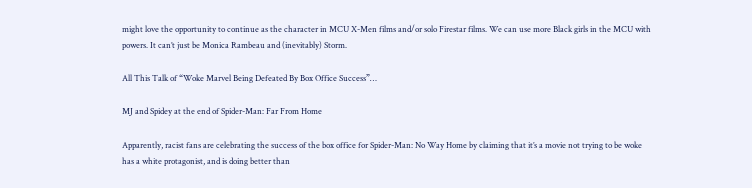might love the opportunity to continue as the character in MCU X-Men films and/or solo Firestar films. We can use more Black girls in the MCU with powers. It can’t just be Monica Rambeau and (inevitably) Storm.

All This Talk of “Woke Marvel Being Defeated By Box Office Success”…

MJ and Spidey at the end of Spider-Man: Far From Home

Apparently, racist fans are celebrating the success of the box office for Spider-Man: No Way Home by claiming that it’s a movie not trying to be woke has a white protagonist, and is doing better than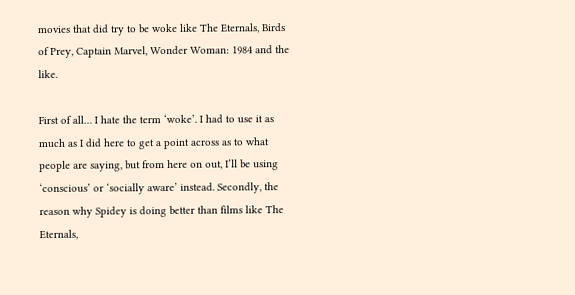movies that did try to be woke like The Eternals, Birds of Prey, Captain Marvel, Wonder Woman: 1984 and the like.

First of all… I hate the term ‘woke’. I had to use it as much as I did here to get a point across as to what people are saying, but from here on out, I’ll be using ‘conscious’ or ‘socially aware’ instead. Secondly, the reason why Spidey is doing better than films like The Eternals,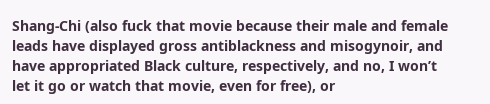Shang-Chi (also fuck that movie because their male and female leads have displayed gross antiblackness and misogynoir, and have appropriated Black culture, respectively, and no, I won’t let it go or watch that movie, even for free), or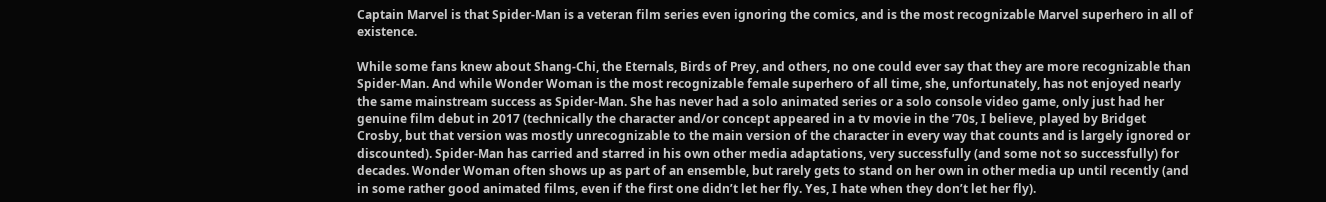Captain Marvel is that Spider-Man is a veteran film series even ignoring the comics, and is the most recognizable Marvel superhero in all of existence.

While some fans knew about Shang-Chi, the Eternals, Birds of Prey, and others, no one could ever say that they are more recognizable than Spider-Man. And while Wonder Woman is the most recognizable female superhero of all time, she, unfortunately, has not enjoyed nearly the same mainstream success as Spider-Man. She has never had a solo animated series or a solo console video game, only just had her genuine film debut in 2017 (technically the character and/or concept appeared in a tv movie in the ’70s, I believe, played by Bridget Crosby, but that version was mostly unrecognizable to the main version of the character in every way that counts and is largely ignored or discounted). Spider-Man has carried and starred in his own other media adaptations, very successfully (and some not so successfully) for decades. Wonder Woman often shows up as part of an ensemble, but rarely gets to stand on her own in other media up until recently (and in some rather good animated films, even if the first one didn’t let her fly. Yes, I hate when they don’t let her fly).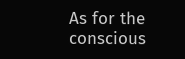As for the conscious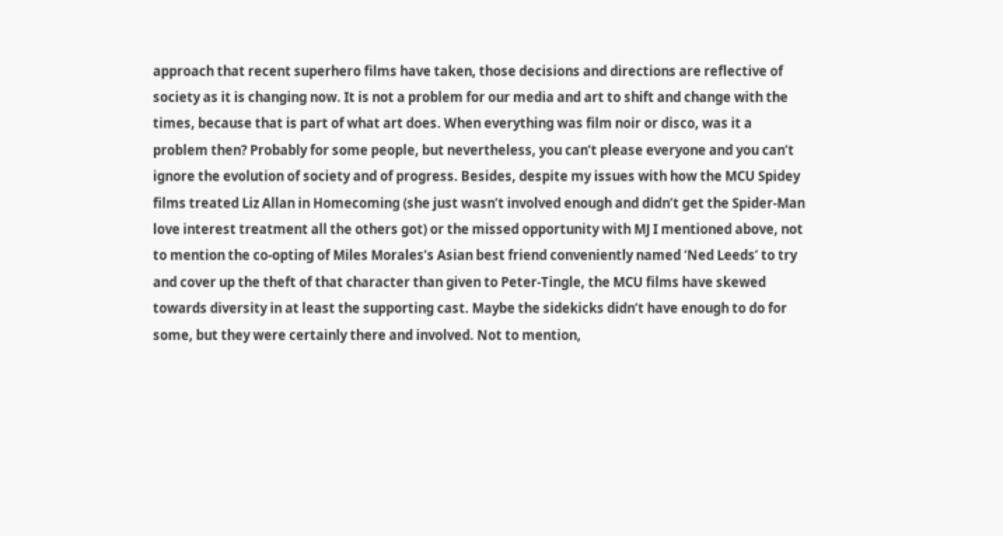approach that recent superhero films have taken, those decisions and directions are reflective of society as it is changing now. It is not a problem for our media and art to shift and change with the times, because that is part of what art does. When everything was film noir or disco, was it a problem then? Probably for some people, but nevertheless, you can’t please everyone and you can’t ignore the evolution of society and of progress. Besides, despite my issues with how the MCU Spidey films treated Liz Allan in Homecoming (she just wasn’t involved enough and didn’t get the Spider-Man love interest treatment all the others got) or the missed opportunity with MJ I mentioned above, not to mention the co-opting of Miles Morales’s Asian best friend conveniently named ‘Ned Leeds’ to try and cover up the theft of that character than given to Peter-Tingle, the MCU films have skewed towards diversity in at least the supporting cast. Maybe the sidekicks didn’t have enough to do for some, but they were certainly there and involved. Not to mention,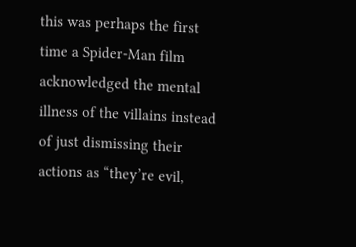this was perhaps the first time a Spider-Man film acknowledged the mental illness of the villains instead of just dismissing their actions as “they’re evil,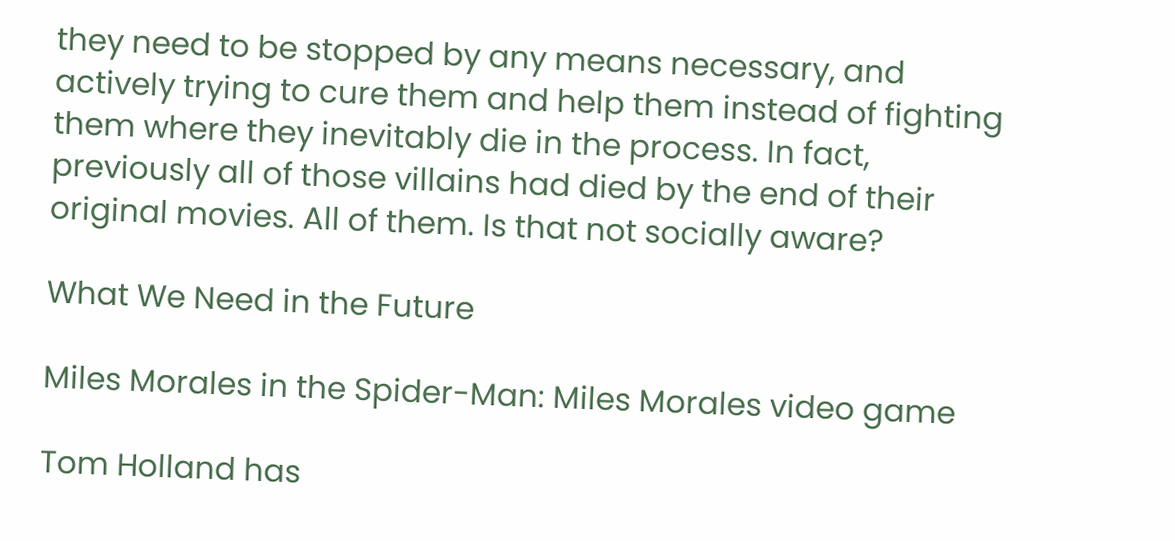they need to be stopped by any means necessary, and actively trying to cure them and help them instead of fighting them where they inevitably die in the process. In fact, previously all of those villains had died by the end of their original movies. All of them. Is that not socially aware?

What We Need in the Future

Miles Morales in the Spider-Man: Miles Morales video game

Tom Holland has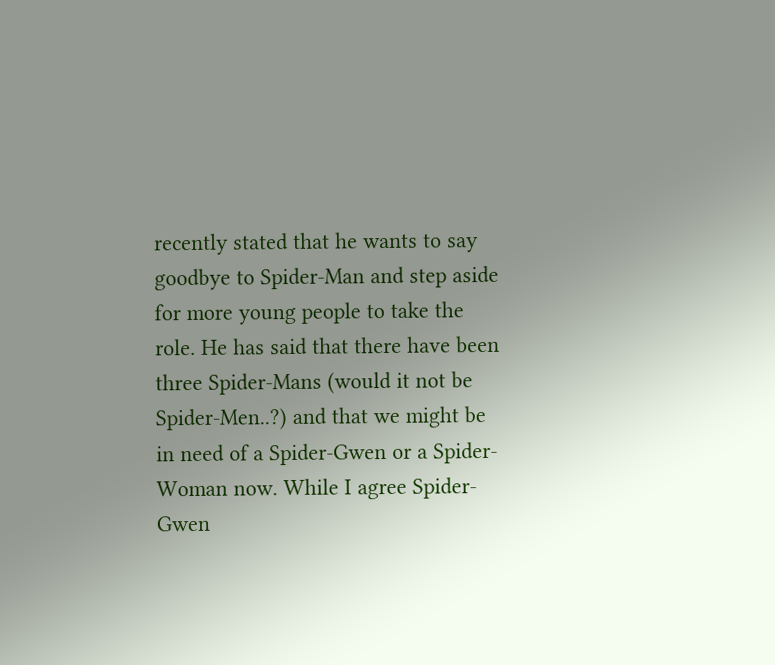recently stated that he wants to say goodbye to Spider-Man and step aside for more young people to take the role. He has said that there have been three Spider-Mans (would it not be Spider-Men..?) and that we might be in need of a Spider-Gwen or a Spider-Woman now. While I agree Spider-Gwen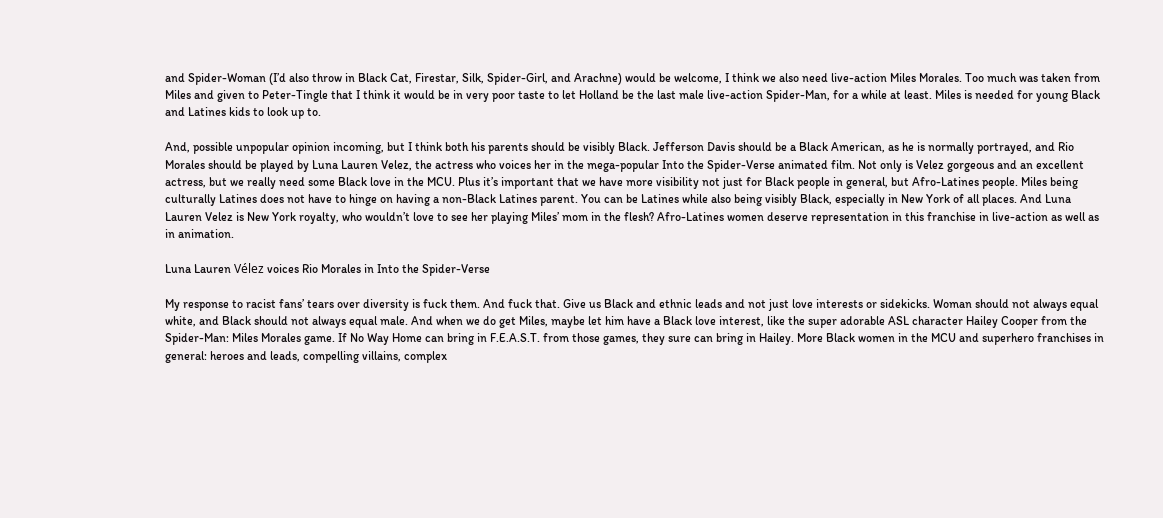and Spider-Woman (I’d also throw in Black Cat, Firestar, Silk, Spider-Girl, and Arachne) would be welcome, I think we also need live-action Miles Morales. Too much was taken from Miles and given to Peter-Tingle that I think it would be in very poor taste to let Holland be the last male live-action Spider-Man, for a while at least. Miles is needed for young Black and Latines kids to look up to.

And, possible unpopular opinion incoming, but I think both his parents should be visibly Black. Jefferson Davis should be a Black American, as he is normally portrayed, and Rio Morales should be played by Luna Lauren Velez, the actress who voices her in the mega-popular Into the Spider-Verse animated film. Not only is Velez gorgeous and an excellent actress, but we really need some Black love in the MCU. Plus it’s important that we have more visibility not just for Black people in general, but Afro-Latines people. Miles being culturally Latines does not have to hinge on having a non-Black Latines parent. You can be Latines while also being visibly Black, especially in New York of all places. And Luna Lauren Velez is New York royalty, who wouldn’t love to see her playing Miles’ mom in the flesh? Afro-Latines women deserve representation in this franchise in live-action as well as in animation.

Luna Lauren Vélez voices Rio Morales in Into the Spider-Verse

My response to racist fans’ tears over diversity is fuck them. And fuck that. Give us Black and ethnic leads and not just love interests or sidekicks. Woman should not always equal white, and Black should not always equal male. And when we do get Miles, maybe let him have a Black love interest, like the super adorable ASL character Hailey Cooper from the Spider-Man: Miles Morales game. If No Way Home can bring in F.E.A.S.T. from those games, they sure can bring in Hailey. More Black women in the MCU and superhero franchises in general: heroes and leads, compelling villains, complex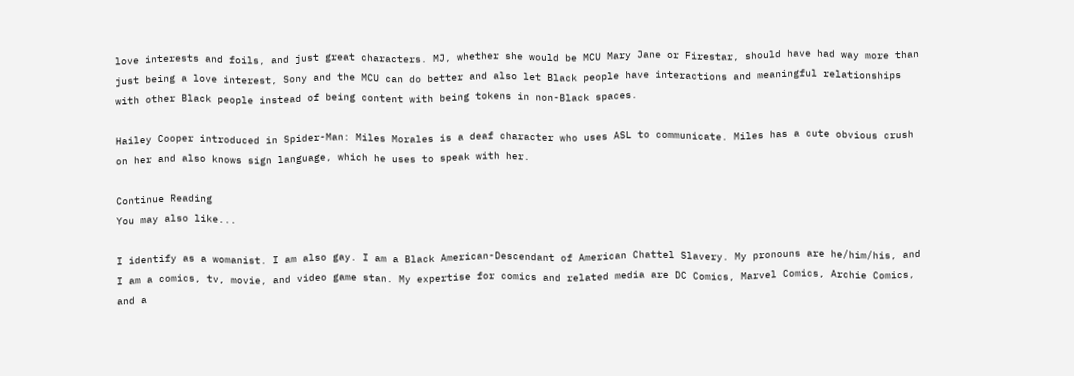love interests and foils, and just great characters. MJ, whether she would be MCU Mary Jane or Firestar, should have had way more than just being a love interest, Sony and the MCU can do better and also let Black people have interactions and meaningful relationships with other Black people instead of being content with being tokens in non-Black spaces.

Hailey Cooper introduced in Spider-Man: Miles Morales is a deaf character who uses ASL to communicate. Miles has a cute obvious crush on her and also knows sign language, which he uses to speak with her.

Continue Reading
You may also like...

I identify as a womanist. I am also gay. I am a Black American-Descendant of American Chattel Slavery. My pronouns are he/him/his, and I am a comics, tv, movie, and video game stan. My expertise for comics and related media are DC Comics, Marvel Comics, Archie Comics, and a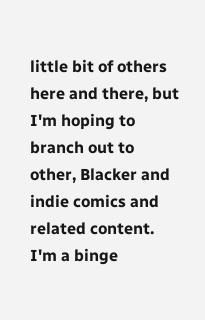little bit of others here and there, but I'm hoping to branch out to other, Blacker and indie comics and related content. I'm a binge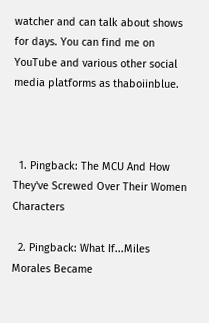watcher and can talk about shows for days. You can find me on YouTube and various other social media platforms as thaboiinblue.



  1. Pingback: The MCU And How They've Screwed Over Their Women Characters

  2. Pingback: What If...Miles Morales Became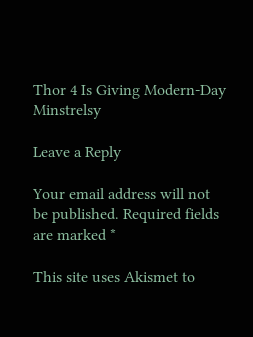Thor 4 Is Giving Modern-Day Minstrelsy

Leave a Reply

Your email address will not be published. Required fields are marked *

This site uses Akismet to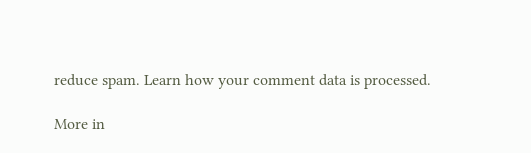reduce spam. Learn how your comment data is processed.

More in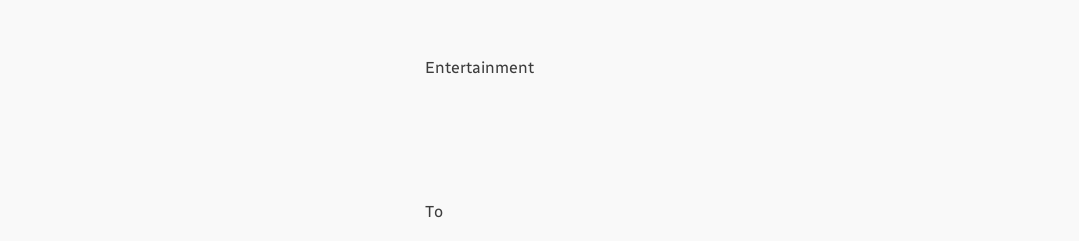Entertainment





To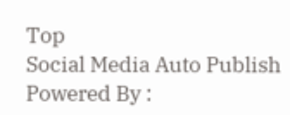Top
Social Media Auto Publish Powered By :